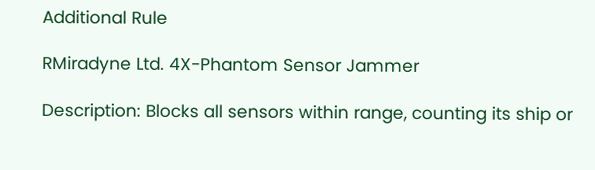Additional Rule

RMiradyne Ltd. 4X-Phantom Sensor Jammer

Description: Blocks all sensors within range, counting its ship or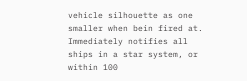vehicle silhouette as one smaller when bein fired at. Immediately notifies all ships in a star system, or within 100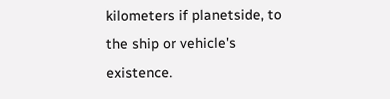kilometers if planetside, to the ship or vehicle's existence.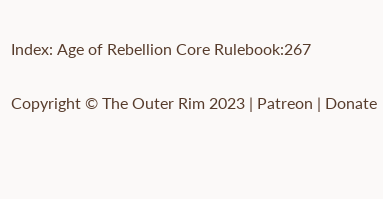Index: Age of Rebellion Core Rulebook:267

Copyright © The Outer Rim 2023 | Patreon | Donate